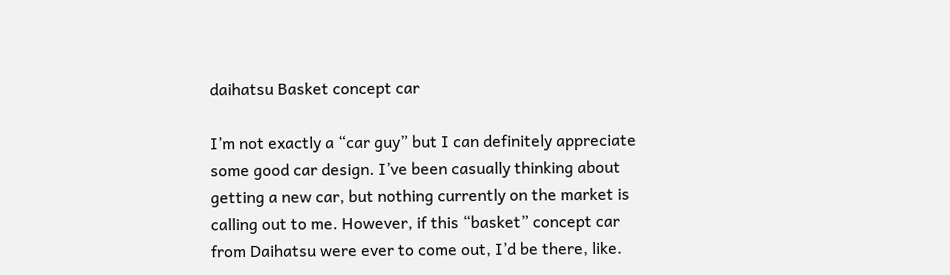daihatsu Basket concept car

I’m not exactly a “car guy” but I can definitely appreciate some good car design. I’ve been casually thinking about getting a new car, but nothing currently on the market is calling out to me. However, if this “basket” concept car from Daihatsu were ever to come out, I’d be there, like.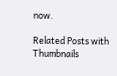now.

Related Posts with Thumbnails